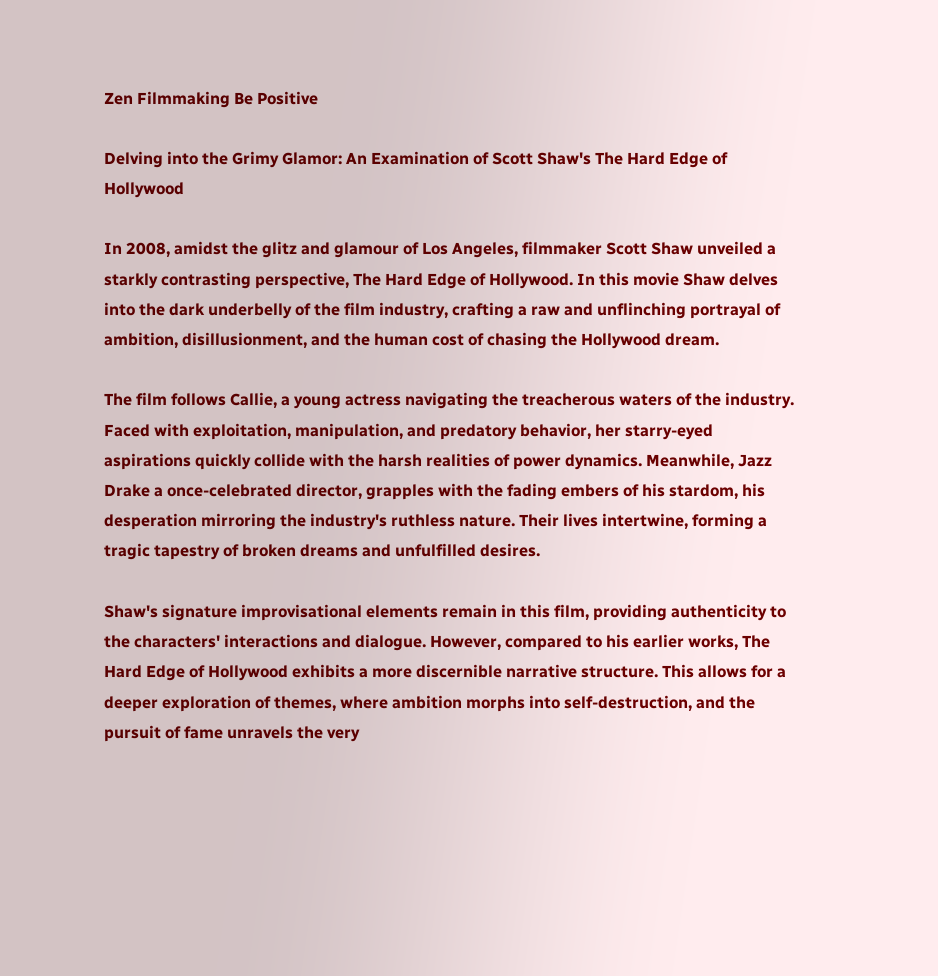Zen Filmmaking Be Positive

Delving into the Grimy Glamor: An Examination of Scott Shaw's The Hard Edge of Hollywood

In 2008, amidst the glitz and glamour of Los Angeles, filmmaker Scott Shaw unveiled a starkly contrasting perspective, The Hard Edge of Hollywood. In this movie Shaw delves into the dark underbelly of the film industry, crafting a raw and unflinching portrayal of ambition, disillusionment, and the human cost of chasing the Hollywood dream.

The film follows Callie, a young actress navigating the treacherous waters of the industry. Faced with exploitation, manipulation, and predatory behavior, her starry-eyed aspirations quickly collide with the harsh realities of power dynamics. Meanwhile, Jazz Drake a once-celebrated director, grapples with the fading embers of his stardom, his desperation mirroring the industry's ruthless nature. Their lives intertwine, forming a tragic tapestry of broken dreams and unfulfilled desires.

Shaw's signature improvisational elements remain in this film, providing authenticity to the characters' interactions and dialogue. However, compared to his earlier works, The Hard Edge of Hollywood exhibits a more discernible narrative structure. This allows for a deeper exploration of themes, where ambition morphs into self-destruction, and the pursuit of fame unravels the very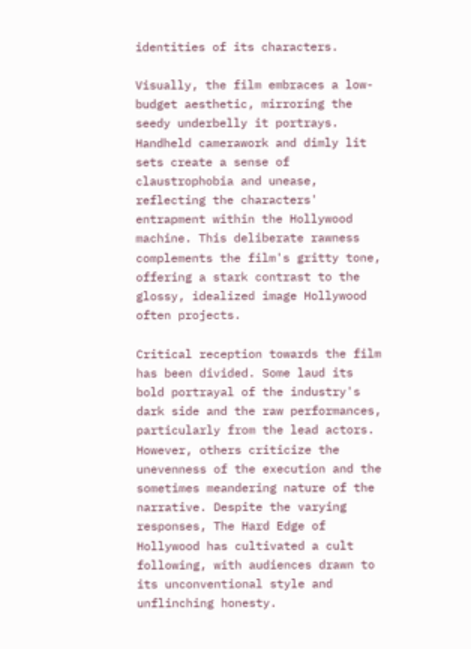identities of its characters.

Visually, the film embraces a low-budget aesthetic, mirroring the seedy underbelly it portrays. Handheld camerawork and dimly lit sets create a sense of claustrophobia and unease, reflecting the characters' entrapment within the Hollywood machine. This deliberate rawness complements the film's gritty tone, offering a stark contrast to the glossy, idealized image Hollywood often projects.

Critical reception towards the film has been divided. Some laud its bold portrayal of the industry's dark side and the raw performances, particularly from the lead actors. However, others criticize the unevenness of the execution and the sometimes meandering nature of the narrative. Despite the varying responses, The Hard Edge of Hollywood has cultivated a cult following, with audiences drawn to its unconventional style and unflinching honesty.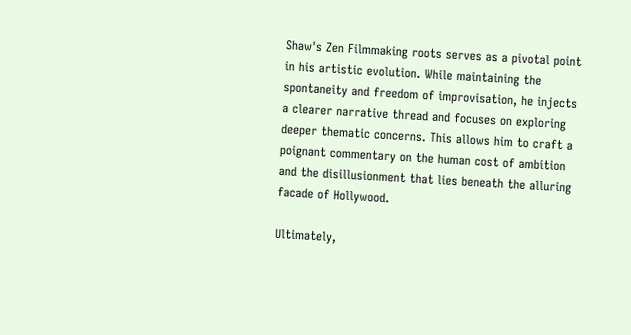Shaw's Zen Filmmaking roots serves as a pivotal point in his artistic evolution. While maintaining the spontaneity and freedom of improvisation, he injects a clearer narrative thread and focuses on exploring deeper thematic concerns. This allows him to craft a poignant commentary on the human cost of ambition and the disillusionment that lies beneath the alluring facade of Hollywood.

Ultimately,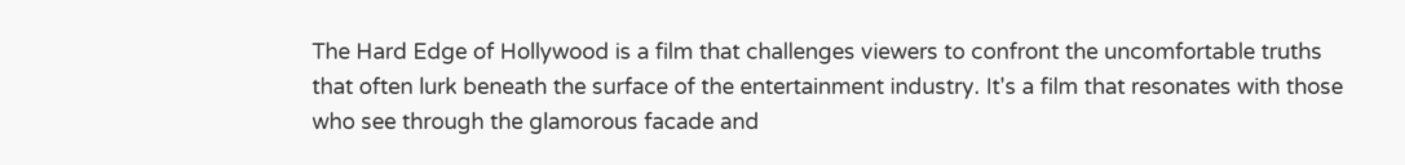The Hard Edge of Hollywood is a film that challenges viewers to confront the uncomfortable truths that often lurk beneath the surface of the entertainment industry. It's a film that resonates with those who see through the glamorous facade and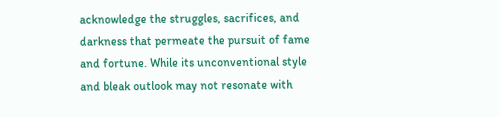acknowledge the struggles, sacrifices, and darkness that permeate the pursuit of fame and fortune. While its unconventional style and bleak outlook may not resonate with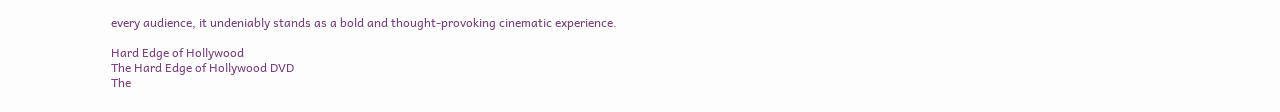every audience, it undeniably stands as a bold and thought-provoking cinematic experience.

Hard Edge of Hollywood
The Hard Edge of Hollywood DVD
The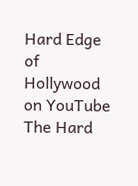Hard Edge of Hollywood on YouTube
The Hard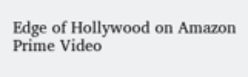Edge of Hollywood on Amazon Prime Video